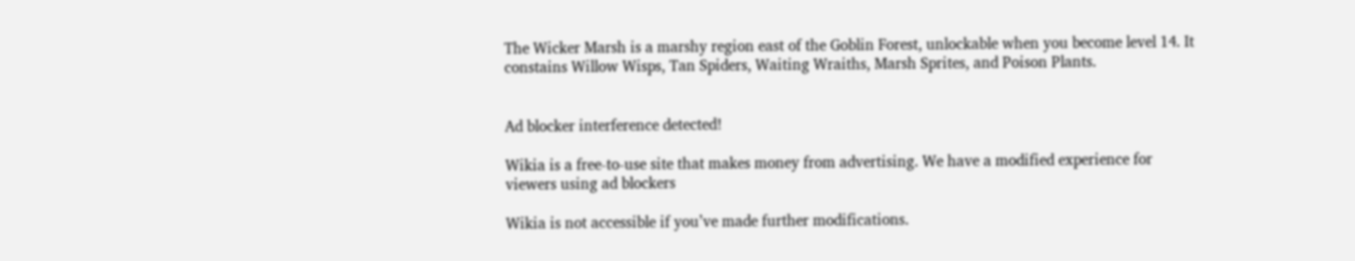The Wicker Marsh is a marshy region east of the Goblin Forest, unlockable when you become level 14. It constains Willow Wisps, Tan Spiders, Waiting Wraiths, Marsh Sprites, and Poison Plants.


Ad blocker interference detected!

Wikia is a free-to-use site that makes money from advertising. We have a modified experience for viewers using ad blockers

Wikia is not accessible if you’ve made further modifications.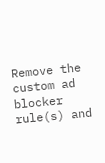Remove the custom ad blocker rule(s) and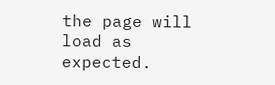the page will load as expected.